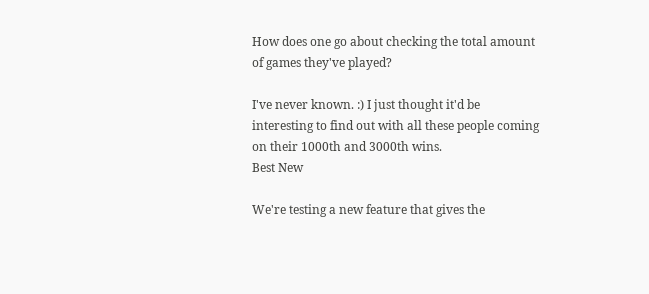How does one go about checking the total amount of games they've played?

I've never known. :) I just thought it'd be interesting to find out with all these people coming on their 1000th and 3000th wins.
Best New

We're testing a new feature that gives the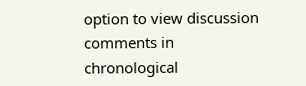option to view discussion comments in chronological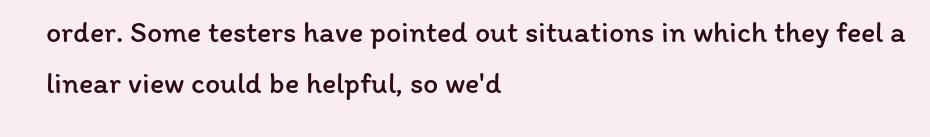order. Some testers have pointed out situations in which they feel a linear view could be helpful, so we'd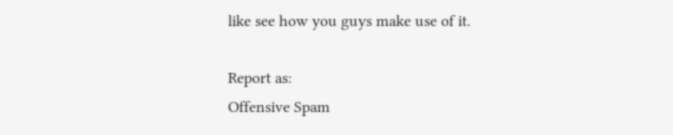like see how you guys make use of it.

Report as:
Offensive Spam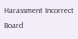Harassment Incorrect Board